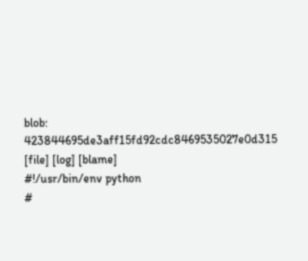blob: 423844695de3aff15fd92cdc8469535027e0d315 [file] [log] [blame]
#!/usr/bin/env python
#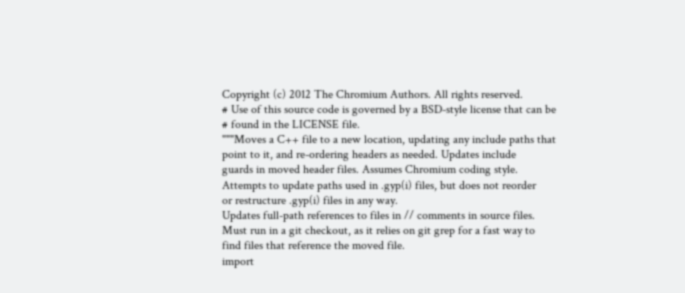Copyright (c) 2012 The Chromium Authors. All rights reserved.
# Use of this source code is governed by a BSD-style license that can be
# found in the LICENSE file.
"""Moves a C++ file to a new location, updating any include paths that
point to it, and re-ordering headers as needed. Updates include
guards in moved header files. Assumes Chromium coding style.
Attempts to update paths used in .gyp(i) files, but does not reorder
or restructure .gyp(i) files in any way.
Updates full-path references to files in // comments in source files.
Must run in a git checkout, as it relies on git grep for a fast way to
find files that reference the moved file.
import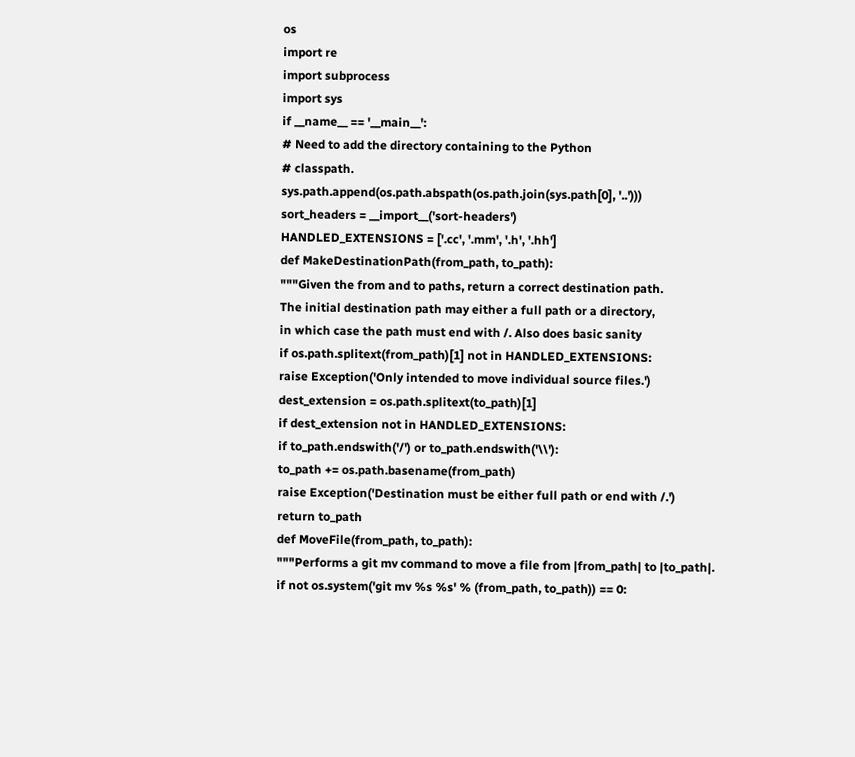os
import re
import subprocess
import sys
if __name__ == '__main__':
# Need to add the directory containing to the Python
# classpath.
sys.path.append(os.path.abspath(os.path.join(sys.path[0], '..')))
sort_headers = __import__('sort-headers')
HANDLED_EXTENSIONS = ['.cc', '.mm', '.h', '.hh']
def MakeDestinationPath(from_path, to_path):
"""Given the from and to paths, return a correct destination path.
The initial destination path may either a full path or a directory,
in which case the path must end with /. Also does basic sanity
if os.path.splitext(from_path)[1] not in HANDLED_EXTENSIONS:
raise Exception('Only intended to move individual source files.')
dest_extension = os.path.splitext(to_path)[1]
if dest_extension not in HANDLED_EXTENSIONS:
if to_path.endswith('/') or to_path.endswith('\\'):
to_path += os.path.basename(from_path)
raise Exception('Destination must be either full path or end with /.')
return to_path
def MoveFile(from_path, to_path):
"""Performs a git mv command to move a file from |from_path| to |to_path|.
if not os.system('git mv %s %s' % (from_path, to_path)) == 0: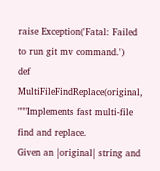raise Exception('Fatal: Failed to run git mv command.')
def MultiFileFindReplace(original,
"""Implements fast multi-file find and replace.
Given an |original| string and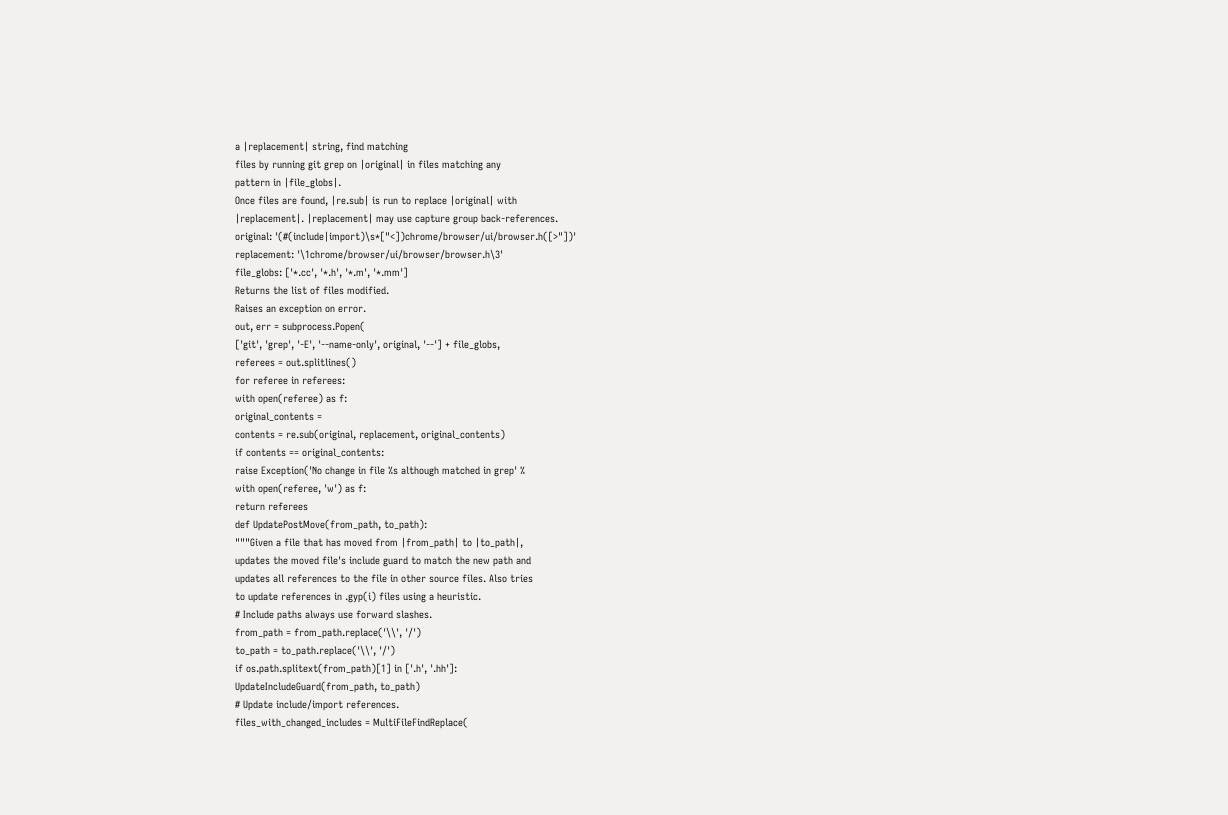a |replacement| string, find matching
files by running git grep on |original| in files matching any
pattern in |file_globs|.
Once files are found, |re.sub| is run to replace |original| with
|replacement|. |replacement| may use capture group back-references.
original: '(#(include|import)\s*["<])chrome/browser/ui/browser.h([>"])'
replacement: '\1chrome/browser/ui/browser/browser.h\3'
file_globs: ['*.cc', '*.h', '*.m', '*.mm']
Returns the list of files modified.
Raises an exception on error.
out, err = subprocess.Popen(
['git', 'grep', '-E', '--name-only', original, '--'] + file_globs,
referees = out.splitlines()
for referee in referees:
with open(referee) as f:
original_contents =
contents = re.sub(original, replacement, original_contents)
if contents == original_contents:
raise Exception('No change in file %s although matched in grep' %
with open(referee, 'w') as f:
return referees
def UpdatePostMove(from_path, to_path):
"""Given a file that has moved from |from_path| to |to_path|,
updates the moved file's include guard to match the new path and
updates all references to the file in other source files. Also tries
to update references in .gyp(i) files using a heuristic.
# Include paths always use forward slashes.
from_path = from_path.replace('\\', '/')
to_path = to_path.replace('\\', '/')
if os.path.splitext(from_path)[1] in ['.h', '.hh']:
UpdateIncludeGuard(from_path, to_path)
# Update include/import references.
files_with_changed_includes = MultiFileFindReplace(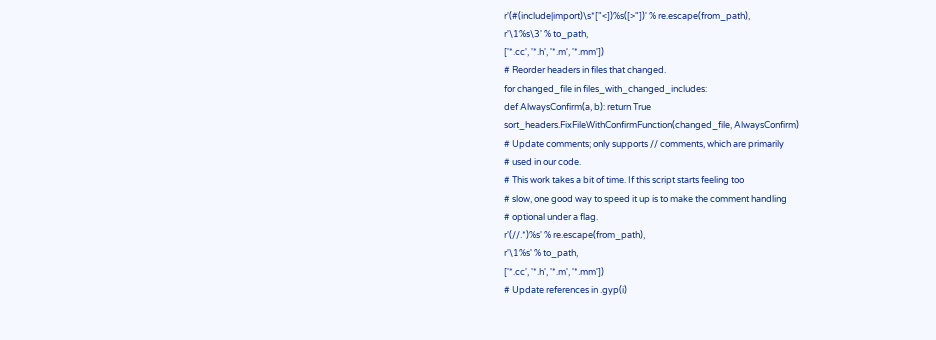r'(#(include|import)\s*["<])%s([>"])' % re.escape(from_path),
r'\1%s\3' % to_path,
['*.cc', '*.h', '*.m', '*.mm'])
# Reorder headers in files that changed.
for changed_file in files_with_changed_includes:
def AlwaysConfirm(a, b): return True
sort_headers.FixFileWithConfirmFunction(changed_file, AlwaysConfirm)
# Update comments; only supports // comments, which are primarily
# used in our code.
# This work takes a bit of time. If this script starts feeling too
# slow, one good way to speed it up is to make the comment handling
# optional under a flag.
r'(//.*)%s' % re.escape(from_path),
r'\1%s' % to_path,
['*.cc', '*.h', '*.m', '*.mm'])
# Update references in .gyp(i)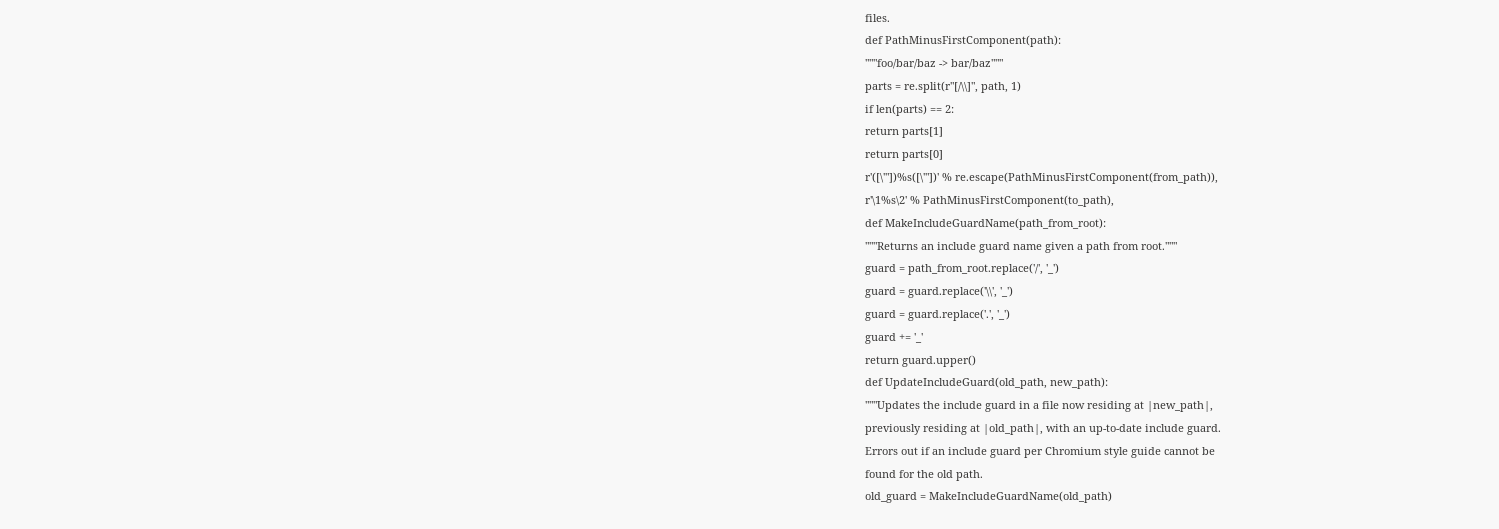files.
def PathMinusFirstComponent(path):
"""foo/bar/baz -> bar/baz"""
parts = re.split(r"[/\\]", path, 1)
if len(parts) == 2:
return parts[1]
return parts[0]
r'([\'"])%s([\'"])' % re.escape(PathMinusFirstComponent(from_path)),
r'\1%s\2' % PathMinusFirstComponent(to_path),
def MakeIncludeGuardName(path_from_root):
"""Returns an include guard name given a path from root."""
guard = path_from_root.replace('/', '_')
guard = guard.replace('\\', '_')
guard = guard.replace('.', '_')
guard += '_'
return guard.upper()
def UpdateIncludeGuard(old_path, new_path):
"""Updates the include guard in a file now residing at |new_path|,
previously residing at |old_path|, with an up-to-date include guard.
Errors out if an include guard per Chromium style guide cannot be
found for the old path.
old_guard = MakeIncludeGuardName(old_path)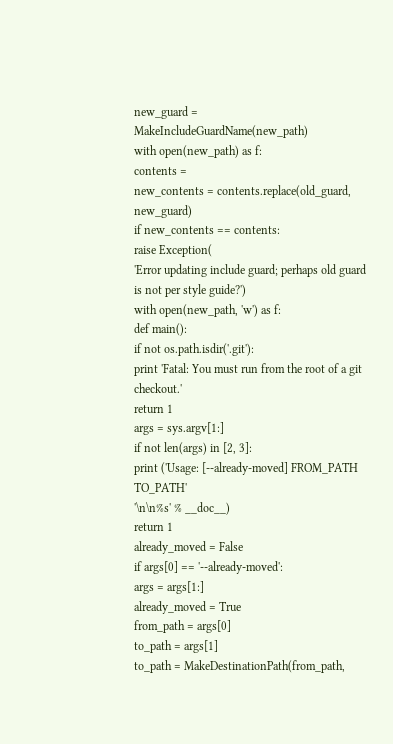new_guard = MakeIncludeGuardName(new_path)
with open(new_path) as f:
contents =
new_contents = contents.replace(old_guard, new_guard)
if new_contents == contents:
raise Exception(
'Error updating include guard; perhaps old guard is not per style guide?')
with open(new_path, 'w') as f:
def main():
if not os.path.isdir('.git'):
print 'Fatal: You must run from the root of a git checkout.'
return 1
args = sys.argv[1:]
if not len(args) in [2, 3]:
print ('Usage: [--already-moved] FROM_PATH TO_PATH'
'\n\n%s' % __doc__)
return 1
already_moved = False
if args[0] == '--already-moved':
args = args[1:]
already_moved = True
from_path = args[0]
to_path = args[1]
to_path = MakeDestinationPath(from_path,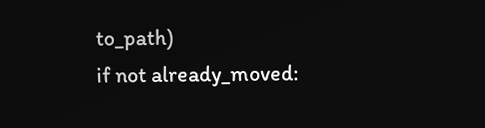to_path)
if not already_moved: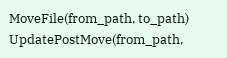MoveFile(from_path, to_path)
UpdatePostMove(from_path,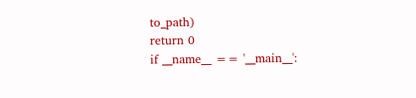to_path)
return 0
if __name__ == '__main__':